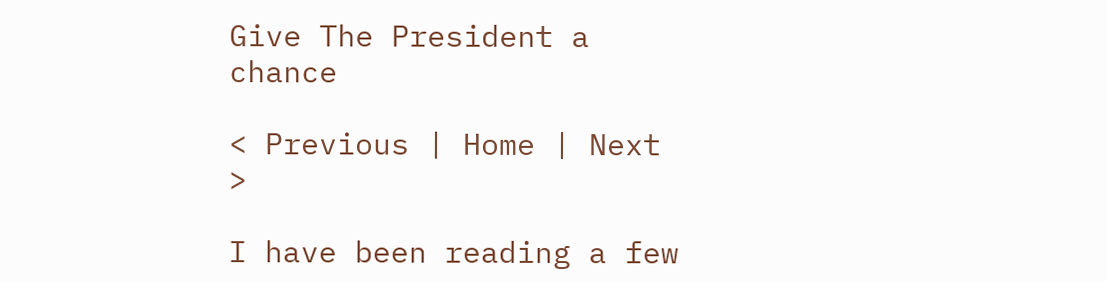Give The President a chance

< Previous | Home | Next >

I have been reading a few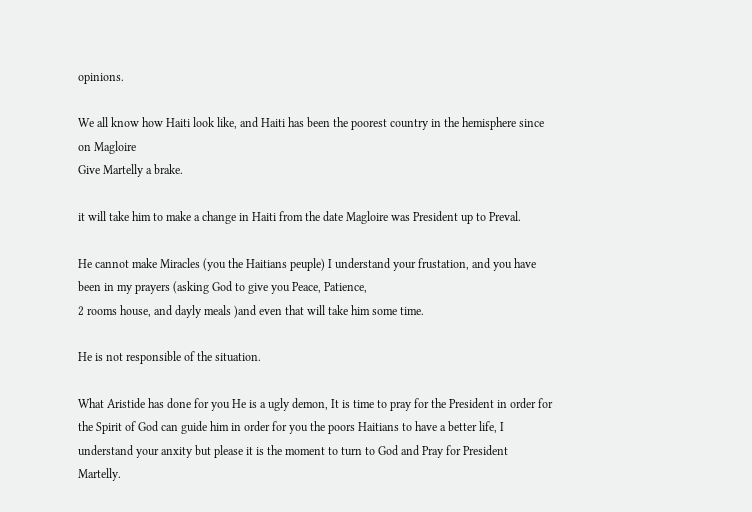opinions.

We all know how Haiti look like, and Haiti has been the poorest country in the hemisphere since on Magloire
Give Martelly a brake.

it will take him to make a change in Haiti from the date Magloire was President up to Preval.

He cannot make Miracles (you the Haitians peuple) I understand your frustation, and you have been in my prayers (asking God to give you Peace, Patience,
2 rooms house, and dayly meals )and even that will take him some time.

He is not responsible of the situation.

What Aristide has done for you He is a ugly demon, It is time to pray for the President in order for the Spirit of God can guide him in order for you the poors Haitians to have a better life, I understand your anxity but please it is the moment to turn to God and Pray for President Martelly.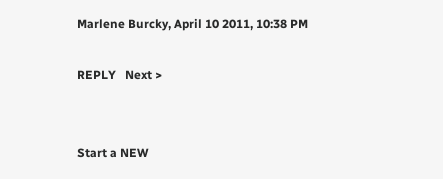Marlene Burcky, April 10 2011, 10:38 PM

REPLY   Next >


Start a NEW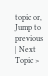topic or,
Jump to previous | Next Topic >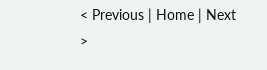< Previous | Home | Next >